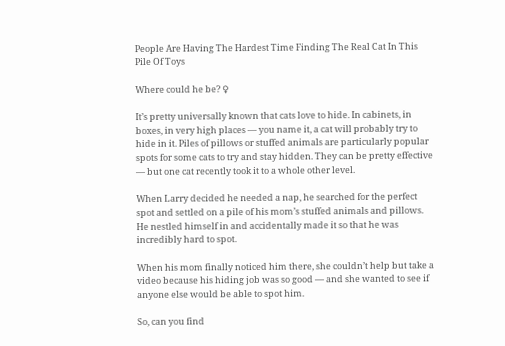People Are Having The Hardest Time Finding The Real Cat In This Pile Of Toys

Where could he be? ♀

It’s pretty universally known that cats love to hide. In cabinets, in boxes, in very high places — you name it, a cat will probably try to hide in it. Piles of pillows or stuffed animals are particularly popular spots for some cats to try and stay hidden. They can be pretty effective — but one cat recently took it to a whole other level.

When Larry decided he needed a nap, he searched for the perfect spot and settled on a pile of his mom’s stuffed animals and pillows. He nestled himself in and accidentally made it so that he was incredibly hard to spot.

When his mom finally noticed him there, she couldn’t help but take a video because his hiding job was so good — and she wanted to see if anyone else would be able to spot him.

So, can you find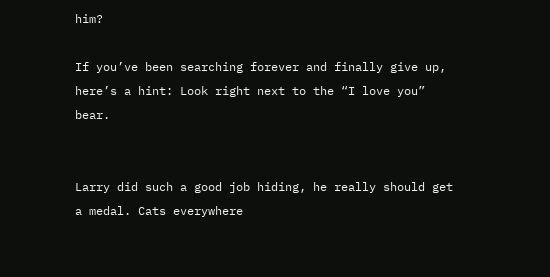him?

If you’ve been searching forever and finally give up, here’s a hint: Look right next to the “I love you” bear.


Larry did such a good job hiding, he really should get a medal. Cats everywhere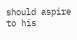should aspire to his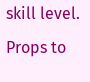skill level. Props to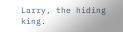Larry, the hiding king.